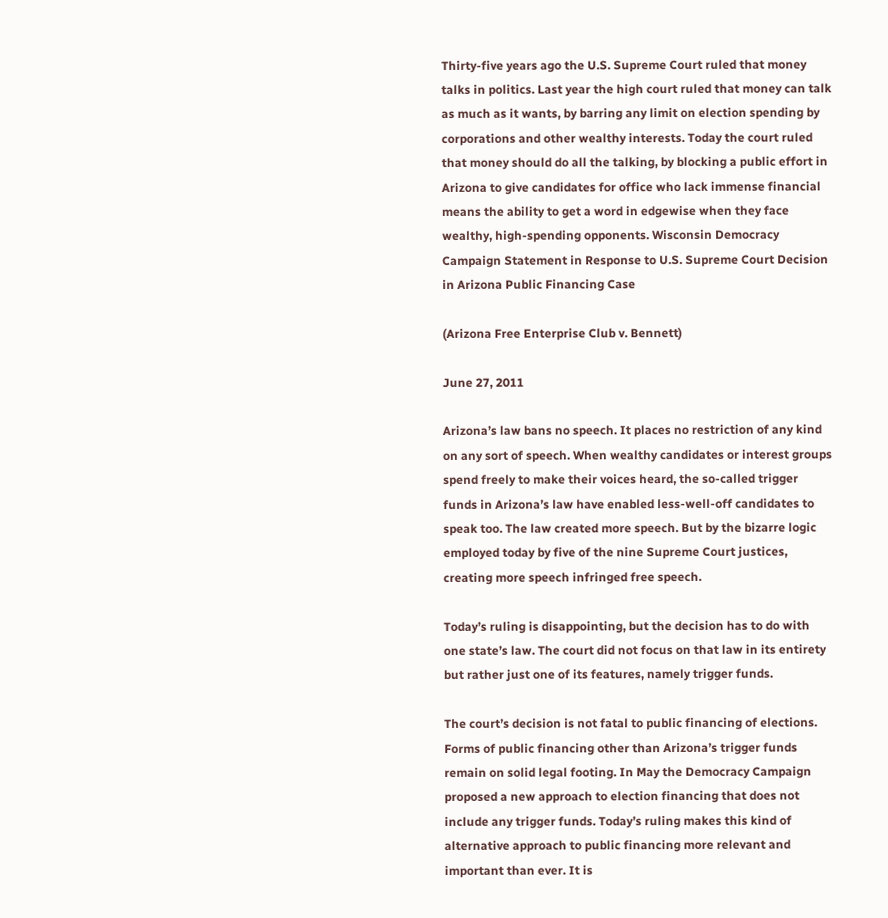Thirty-five years ago the U.S. Supreme Court ruled that money talks in politics. Last year the high court ruled that money can talk as much as it wants, by barring any limit on election spending by corporations and other wealthy interests. Today the court ruled that money should do all the talking, by blocking a public effort in Arizona to give candidates for office who lack immense financial means the ability to get a word in edgewise when they face wealthy, high-spending opponents. Wisconsin Democracy Campaign Statement in Response to U.S. Supreme Court Decision in Arizona Public Financing Case

(Arizona Free Enterprise Club v. Bennett)

June 27, 2011

Arizona’s law bans no speech. It places no restriction of any kind on any sort of speech. When wealthy candidates or interest groups spend freely to make their voices heard, the so-called trigger funds in Arizona’s law have enabled less-well-off candidates to speak too. The law created more speech. But by the bizarre logic employed today by five of the nine Supreme Court justices, creating more speech infringed free speech.

Today’s ruling is disappointing, but the decision has to do with one state’s law. The court did not focus on that law in its entirety but rather just one of its features, namely trigger funds.

The court’s decision is not fatal to public financing of elections. Forms of public financing other than Arizona’s trigger funds remain on solid legal footing. In May the Democracy Campaign proposed a new approach to election financing that does not include any trigger funds. Today’s ruling makes this kind of alternative approach to public financing more relevant and important than ever. It is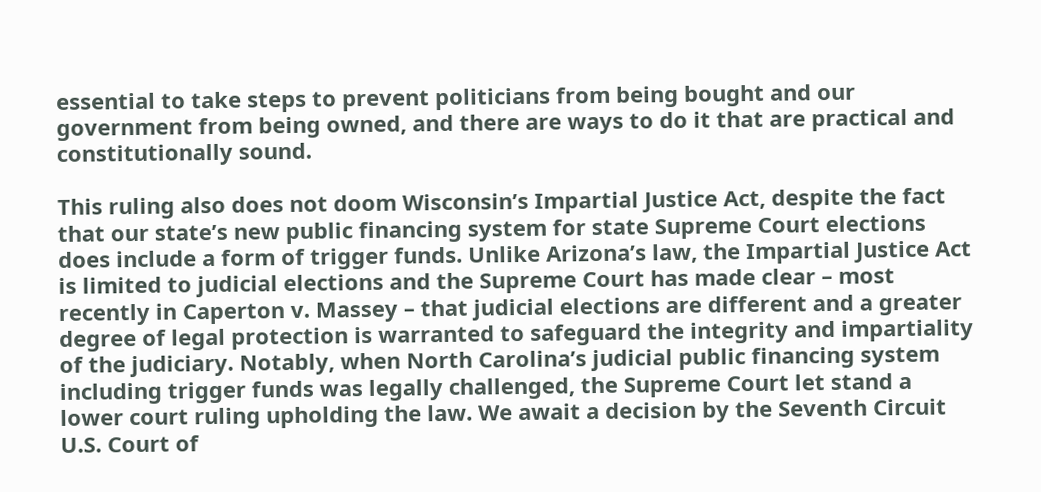essential to take steps to prevent politicians from being bought and our government from being owned, and there are ways to do it that are practical and constitutionally sound.

This ruling also does not doom Wisconsin’s Impartial Justice Act, despite the fact that our state’s new public financing system for state Supreme Court elections does include a form of trigger funds. Unlike Arizona’s law, the Impartial Justice Act is limited to judicial elections and the Supreme Court has made clear – most recently in Caperton v. Massey – that judicial elections are different and a greater degree of legal protection is warranted to safeguard the integrity and impartiality of the judiciary. Notably, when North Carolina’s judicial public financing system including trigger funds was legally challenged, the Supreme Court let stand a lower court ruling upholding the law. We await a decision by the Seventh Circuit U.S. Court of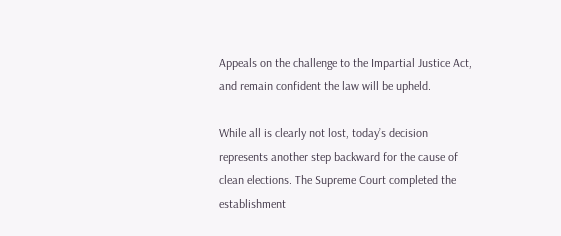Appeals on the challenge to the Impartial Justice Act, and remain confident the law will be upheld.

While all is clearly not lost, today’s decision represents another step backward for the cause of clean elections. The Supreme Court completed the establishment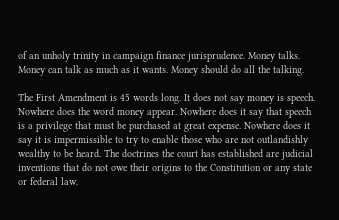of an unholy trinity in campaign finance jurisprudence. Money talks. Money can talk as much as it wants. Money should do all the talking.

The First Amendment is 45 words long. It does not say money is speech. Nowhere does the word money appear. Nowhere does it say that speech is a privilege that must be purchased at great expense. Nowhere does it say it is impermissible to try to enable those who are not outlandishly wealthy to be heard. The doctrines the court has established are judicial inventions that do not owe their origins to the Constitution or any state or federal law.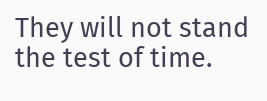They will not stand the test of time.